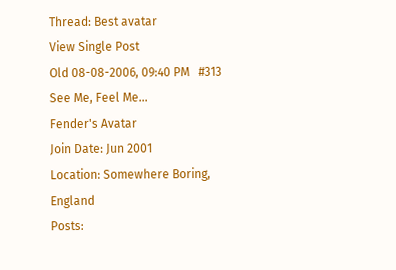Thread: Best avatar
View Single Post
Old 08-08-2006, 09:40 PM   #313
See Me, Feel Me...
Fender's Avatar
Join Date: Jun 2001
Location: Somewhere Boring, England
Posts: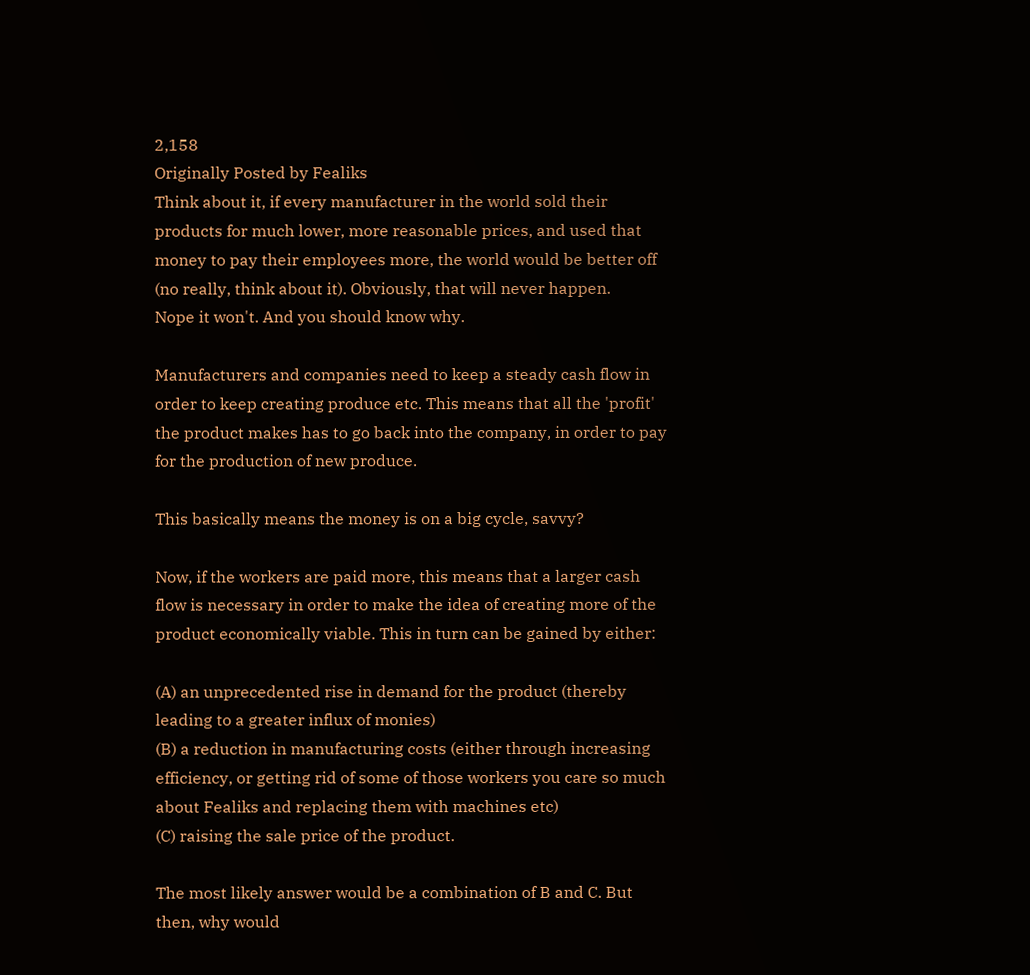2,158
Originally Posted by Fealiks
Think about it, if every manufacturer in the world sold their products for much lower, more reasonable prices, and used that money to pay their employees more, the world would be better off (no really, think about it). Obviously, that will never happen.
Nope it won't. And you should know why.

Manufacturers and companies need to keep a steady cash flow in order to keep creating produce etc. This means that all the 'profit' the product makes has to go back into the company, in order to pay for the production of new produce.

This basically means the money is on a big cycle, savvy?

Now, if the workers are paid more, this means that a larger cash flow is necessary in order to make the idea of creating more of the product economically viable. This in turn can be gained by either:

(A) an unprecedented rise in demand for the product (thereby leading to a greater influx of monies)
(B) a reduction in manufacturing costs (either through increasing efficiency, or getting rid of some of those workers you care so much about Fealiks and replacing them with machines etc)
(C) raising the sale price of the product.

The most likely answer would be a combination of B and C. But then, why would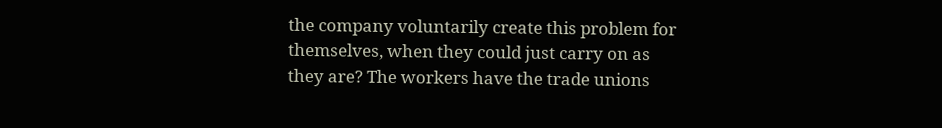the company voluntarily create this problem for themselves, when they could just carry on as they are? The workers have the trade unions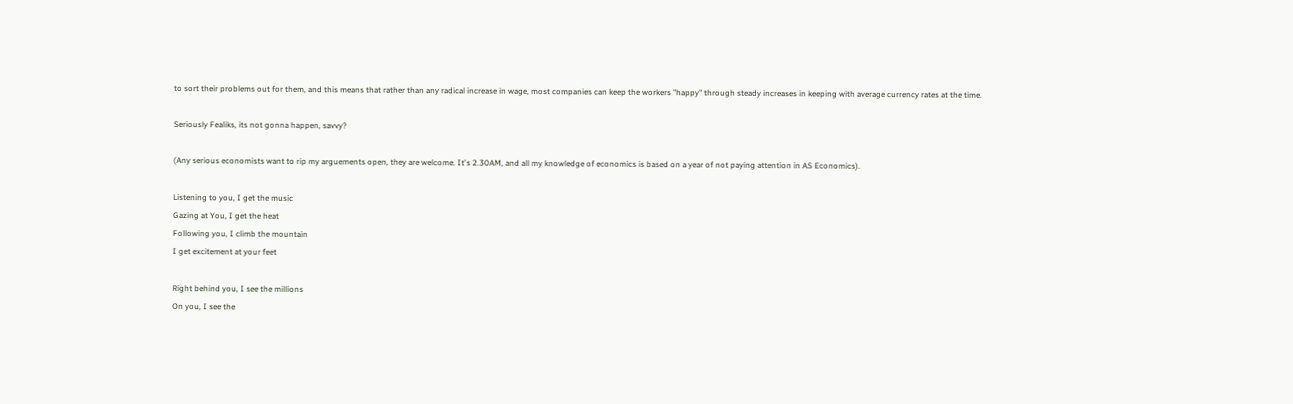to sort their problems out for them, and this means that rather than any radical increase in wage, most companies can keep the workers "happy" through steady increases in keeping with average currency rates at the time.

Seriously Fealiks, its not gonna happen, savvy?

(Any serious economists want to rip my arguements open, they are welcome. It's 2.30AM, and all my knowledge of economics is based on a year of not paying attention in AS Economics).

Listening to you, I get the music
Gazing at You, I get the heat
Following you, I climb the mountain
I get excitement at your feet

Right behind you, I see the millions
On you, I see the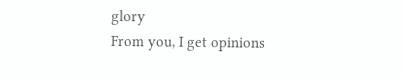glory
From you, I get opinions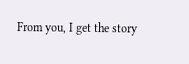From you, I get the story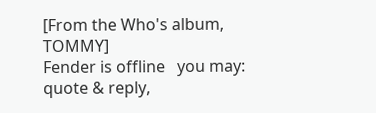[From the Who's album, TOMMY]
Fender is offline   you may: quote & reply,